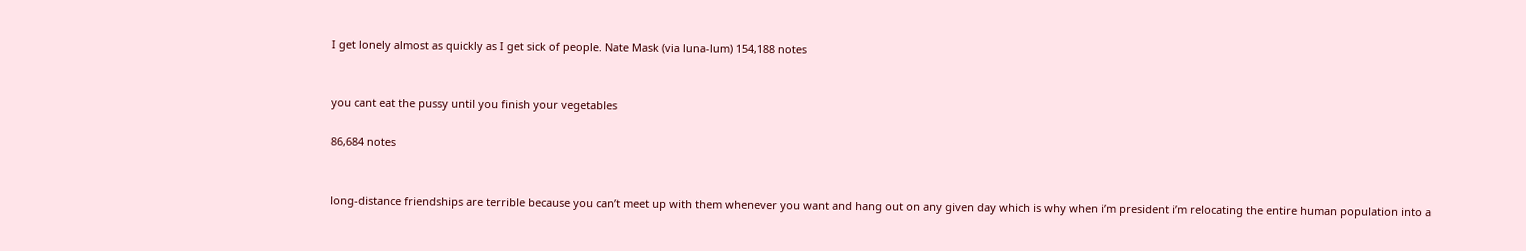I get lonely almost as quickly as I get sick of people. Nate Mask (via luna-lum) 154,188 notes


you cant eat the pussy until you finish your vegetables

86,684 notes


long-distance friendships are terrible because you can’t meet up with them whenever you want and hang out on any given day which is why when i’m president i’m relocating the entire human population into a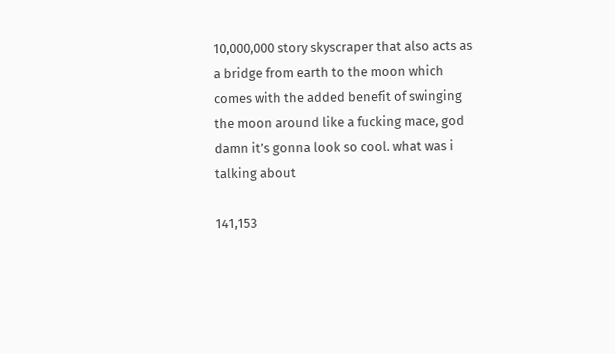10,000,000 story skyscraper that also acts as a bridge from earth to the moon which comes with the added benefit of swinging the moon around like a fucking mace, god damn it’s gonna look so cool. what was i talking about

141,153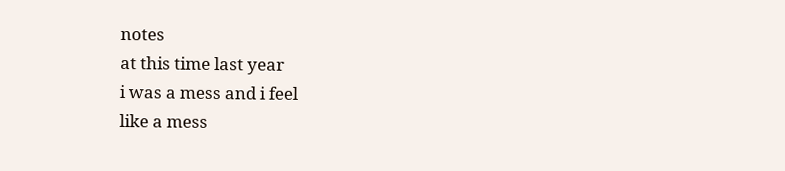notes
at this time last year
i was a mess and i feel
like a mess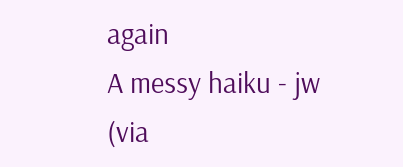again
A messy haiku - jw (via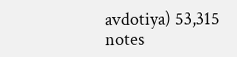avdotiya) 53,315 notes